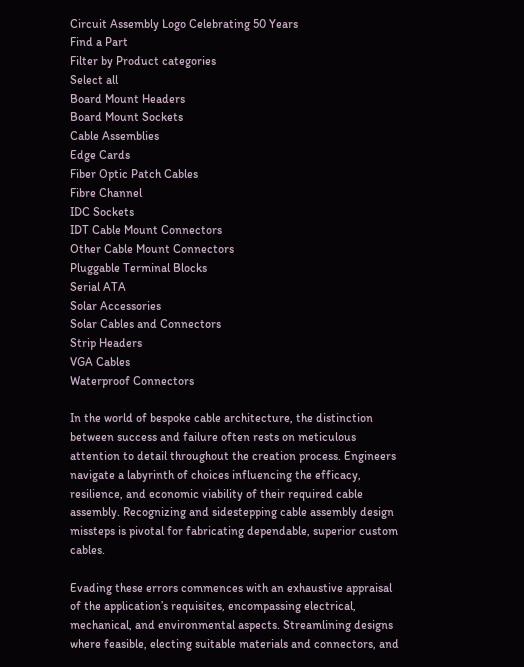Circuit Assembly Logo Celebrating 50 Years
Find a Part
Filter by Product categories
Select all
Board Mount Headers
Board Mount Sockets
Cable Assemblies
Edge Cards
Fiber Optic Patch Cables
Fibre Channel
IDC Sockets
IDT Cable Mount Connectors
Other Cable Mount Connectors
Pluggable Terminal Blocks
Serial ATA
Solar Accessories
Solar Cables and Connectors
Strip Headers
VGA Cables
Waterproof Connectors

In the world of bespoke cable architecture, the distinction between success and failure often rests on meticulous attention to detail throughout the creation process. Engineers navigate a labyrinth of choices influencing the efficacy, resilience, and economic viability of their required cable assembly. Recognizing and sidestepping cable assembly design missteps is pivotal for fabricating dependable, superior custom cables.

Evading these errors commences with an exhaustive appraisal of the application’s requisites, encompassing electrical, mechanical, and environmental aspects. Streamlining designs where feasible, electing suitable materials and connectors, and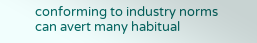conforming to industry norms can avert many habitual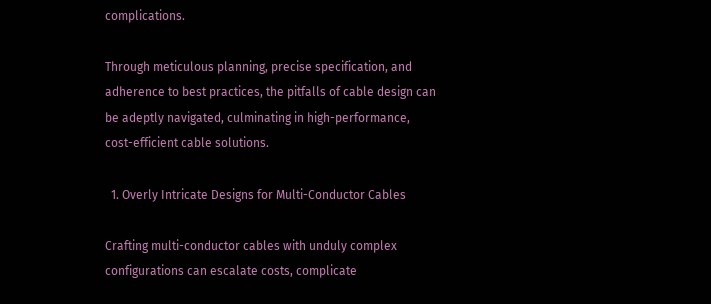complications.

Through meticulous planning, precise specification, and adherence to best practices, the pitfalls of cable design can be adeptly navigated, culminating in high-performance, cost-efficient cable solutions.

  1. Overly Intricate Designs for Multi-Conductor Cables

Crafting multi-conductor cables with unduly complex configurations can escalate costs, complicate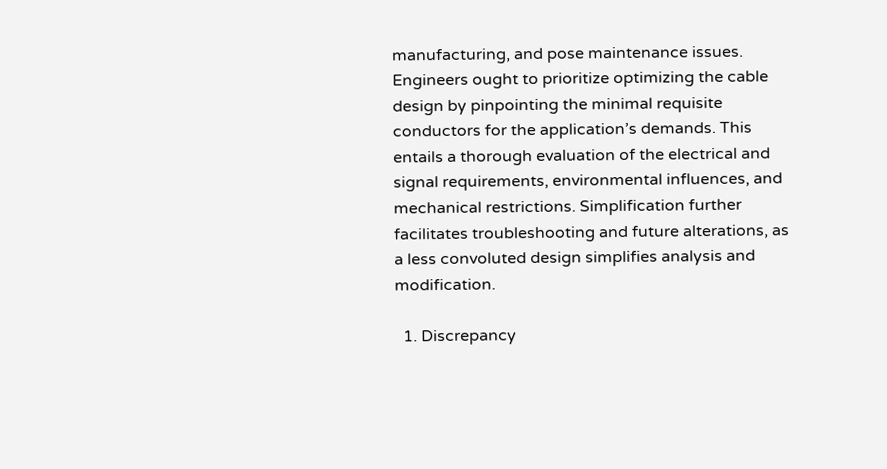manufacturing, and pose maintenance issues. Engineers ought to prioritize optimizing the cable design by pinpointing the minimal requisite conductors for the application’s demands. This entails a thorough evaluation of the electrical and signal requirements, environmental influences, and mechanical restrictions. Simplification further facilitates troubleshooting and future alterations, as a less convoluted design simplifies analysis and modification.

  1. Discrepancy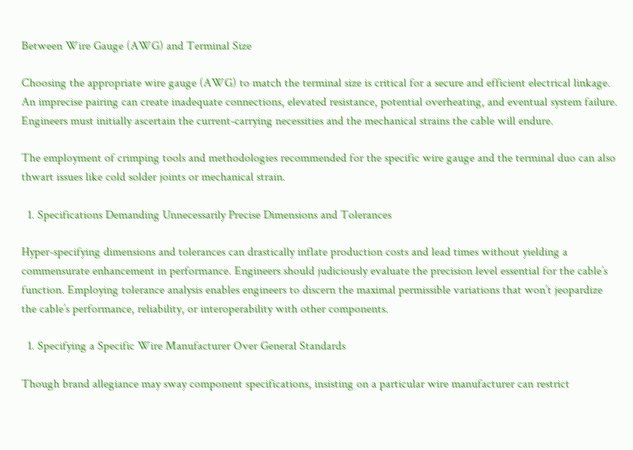Between Wire Gauge (AWG) and Terminal Size

Choosing the appropriate wire gauge (AWG) to match the terminal size is critical for a secure and efficient electrical linkage. An imprecise pairing can create inadequate connections, elevated resistance, potential overheating, and eventual system failure. Engineers must initially ascertain the current-carrying necessities and the mechanical strains the cable will endure.

The employment of crimping tools and methodologies recommended for the specific wire gauge and the terminal duo can also thwart issues like cold solder joints or mechanical strain.

  1. Specifications Demanding Unnecessarily Precise Dimensions and Tolerances

Hyper-specifying dimensions and tolerances can drastically inflate production costs and lead times without yielding a commensurate enhancement in performance. Engineers should judiciously evaluate the precision level essential for the cable’s function. Employing tolerance analysis enables engineers to discern the maximal permissible variations that won’t jeopardize the cable’s performance, reliability, or interoperability with other components.

  1. Specifying a Specific Wire Manufacturer Over General Standards

Though brand allegiance may sway component specifications, insisting on a particular wire manufacturer can restrict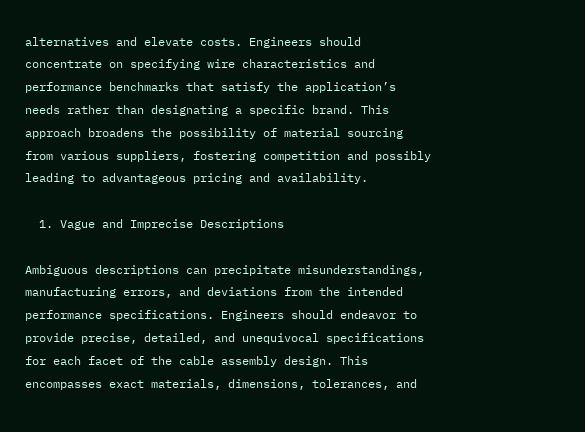alternatives and elevate costs. Engineers should concentrate on specifying wire characteristics and performance benchmarks that satisfy the application’s needs rather than designating a specific brand. This approach broadens the possibility of material sourcing from various suppliers, fostering competition and possibly leading to advantageous pricing and availability.

  1. Vague and Imprecise Descriptions

Ambiguous descriptions can precipitate misunderstandings, manufacturing errors, and deviations from the intended performance specifications. Engineers should endeavor to provide precise, detailed, and unequivocal specifications for each facet of the cable assembly design. This encompasses exact materials, dimensions, tolerances, and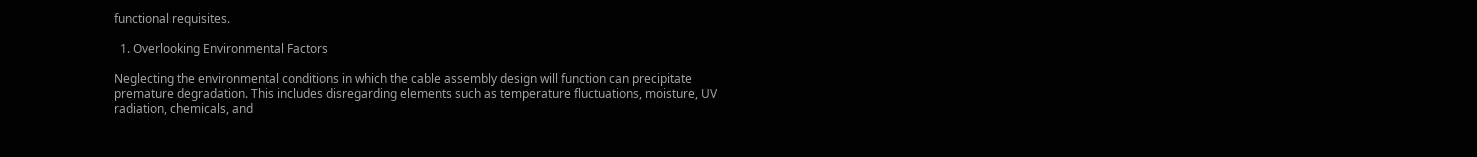functional requisites.

  1. Overlooking Environmental Factors

Neglecting the environmental conditions in which the cable assembly design will function can precipitate premature degradation. This includes disregarding elements such as temperature fluctuations, moisture, UV radiation, chemicals, and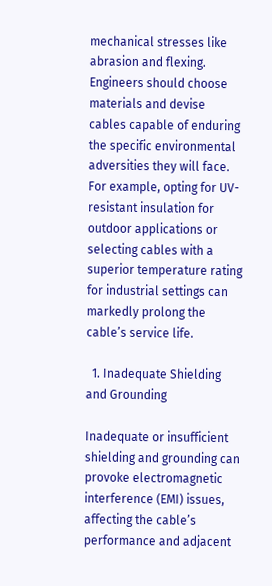mechanical stresses like abrasion and flexing. Engineers should choose materials and devise cables capable of enduring the specific environmental adversities they will face. For example, opting for UV-resistant insulation for outdoor applications or selecting cables with a superior temperature rating for industrial settings can markedly prolong the cable’s service life.

  1. Inadequate Shielding and Grounding

Inadequate or insufficient shielding and grounding can provoke electromagnetic interference (EMI) issues, affecting the cable’s performance and adjacent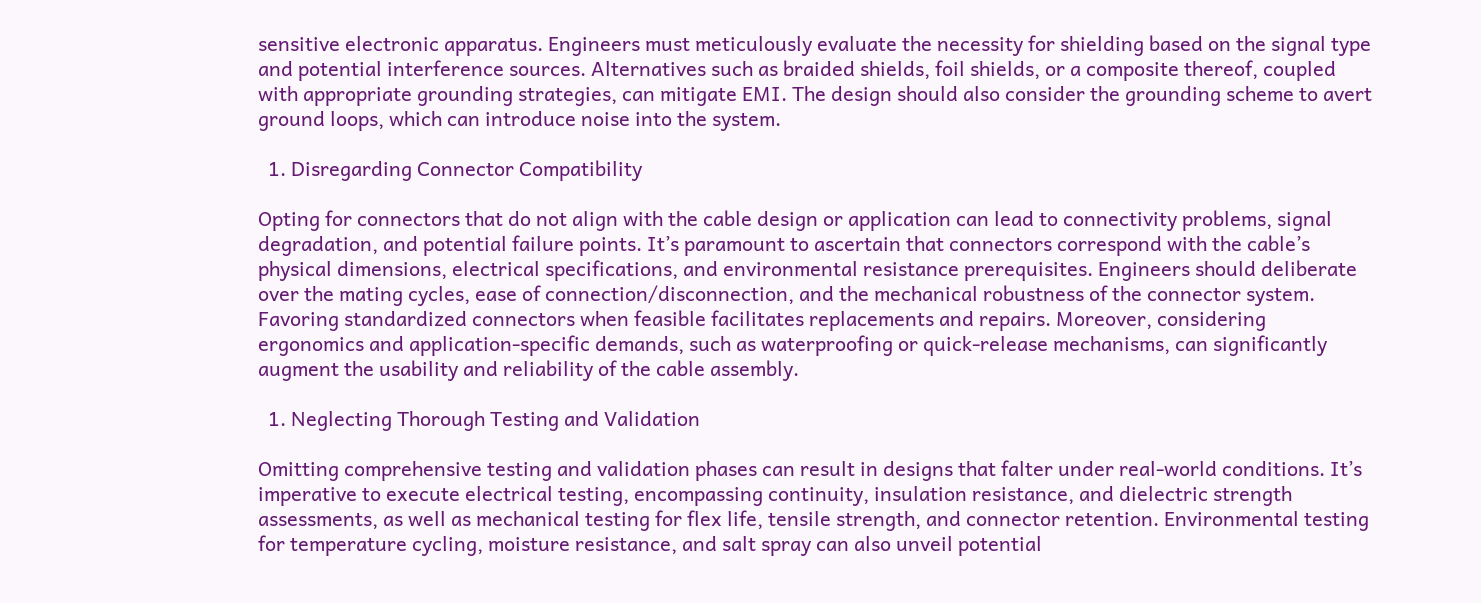sensitive electronic apparatus. Engineers must meticulously evaluate the necessity for shielding based on the signal type and potential interference sources. Alternatives such as braided shields, foil shields, or a composite thereof, coupled with appropriate grounding strategies, can mitigate EMI. The design should also consider the grounding scheme to avert ground loops, which can introduce noise into the system.

  1. Disregarding Connector Compatibility

Opting for connectors that do not align with the cable design or application can lead to connectivity problems, signal degradation, and potential failure points. It’s paramount to ascertain that connectors correspond with the cable’s physical dimensions, electrical specifications, and environmental resistance prerequisites. Engineers should deliberate over the mating cycles, ease of connection/disconnection, and the mechanical robustness of the connector system. Favoring standardized connectors when feasible facilitates replacements and repairs. Moreover, considering ergonomics and application-specific demands, such as waterproofing or quick-release mechanisms, can significantly augment the usability and reliability of the cable assembly.

  1. Neglecting Thorough Testing and Validation

Omitting comprehensive testing and validation phases can result in designs that falter under real-world conditions. It’s imperative to execute electrical testing, encompassing continuity, insulation resistance, and dielectric strength assessments, as well as mechanical testing for flex life, tensile strength, and connector retention. Environmental testing for temperature cycling, moisture resistance, and salt spray can also unveil potential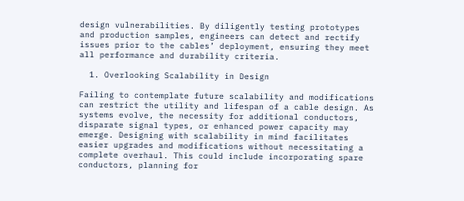design vulnerabilities. By diligently testing prototypes and production samples, engineers can detect and rectify issues prior to the cables’ deployment, ensuring they meet all performance and durability criteria.

  1. Overlooking Scalability in Design

Failing to contemplate future scalability and modifications can restrict the utility and lifespan of a cable design. As systems evolve, the necessity for additional conductors, disparate signal types, or enhanced power capacity may emerge. Designing with scalability in mind facilitates easier upgrades and modifications without necessitating a complete overhaul. This could include incorporating spare conductors, planning for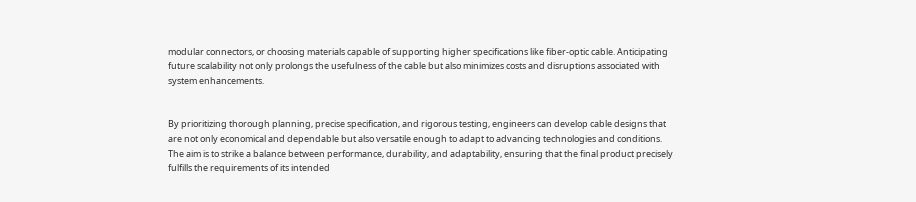modular connectors, or choosing materials capable of supporting higher specifications like fiber-optic cable. Anticipating future scalability not only prolongs the usefulness of the cable but also minimizes costs and disruptions associated with system enhancements.


By prioritizing thorough planning, precise specification, and rigorous testing, engineers can develop cable designs that are not only economical and dependable but also versatile enough to adapt to advancing technologies and conditions. The aim is to strike a balance between performance, durability, and adaptability, ensuring that the final product precisely fulfills the requirements of its intended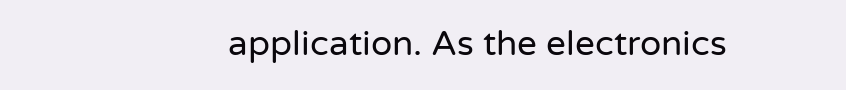application. As the electronics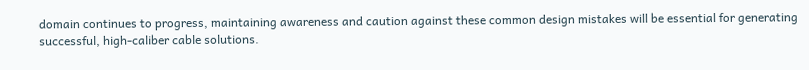domain continues to progress, maintaining awareness and caution against these common design mistakes will be essential for generating successful, high-caliber cable solutions.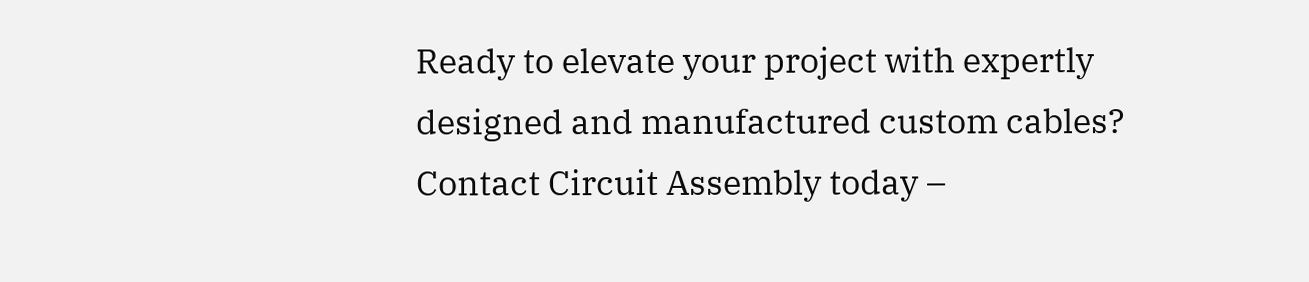Ready to elevate your project with expertly designed and manufactured custom cables? Contact Circuit Assembly today –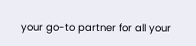your go-to partner for all your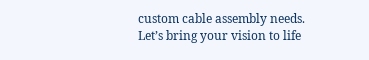custom cable assembly needs. Let’s bring your vision to life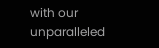with our unparalleled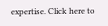expertise. Click here to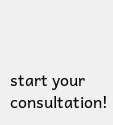start your consultation!